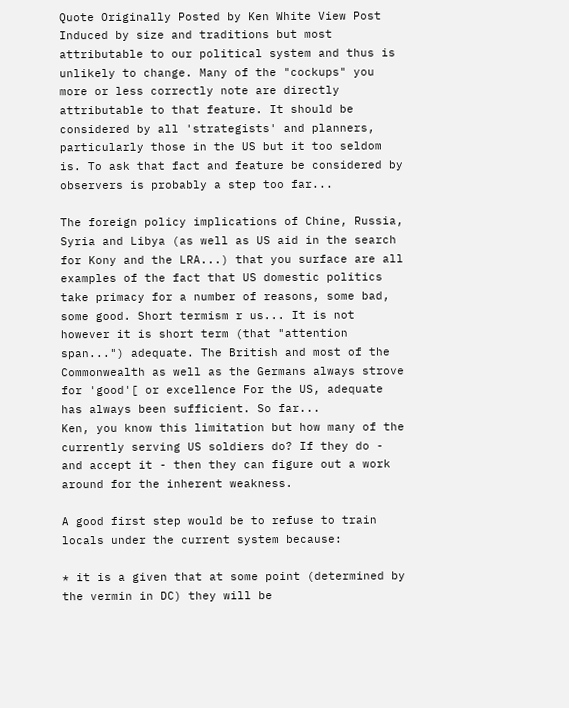Quote Originally Posted by Ken White View Post
Induced by size and traditions but most attributable to our political system and thus is unlikely to change. Many of the "cockups" you more or less correctly note are directly attributable to that feature. It should be considered by all 'strategists' and planners, particularly those in the US but it too seldom is. To ask that fact and feature be considered by observers is probably a step too far...

The foreign policy implications of Chine, Russia, Syria and Libya (as well as US aid in the search for Kony and the LRA...) that you surface are all examples of the fact that US domestic politics take primacy for a number of reasons, some bad, some good. Short termism r us... It is not however it is short term (that "attention span...") adequate. The British and most of the Commonwealth as well as the Germans always strove for 'good'[ or excellence For the US, adequate has always been sufficient. So far...
Ken, you know this limitation but how many of the currently serving US soldiers do? If they do - and accept it - then they can figure out a work around for the inherent weakness.

A good first step would be to refuse to train locals under the current system because:

* it is a given that at some point (determined by the vermin in DC) they will be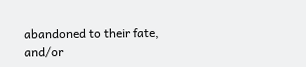abandoned to their fate, and/or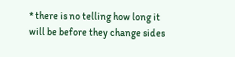* there is no telling how long it will be before they change sides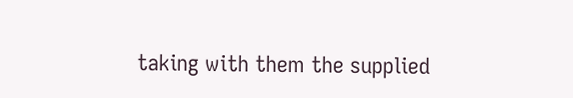taking with them the supplied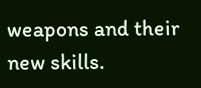weapons and their new skills.